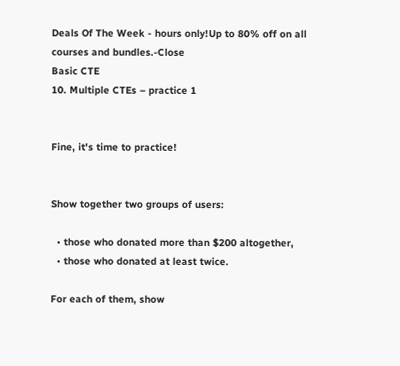Deals Of The Week - hours only!Up to 80% off on all courses and bundles.-Close
Basic CTE
10. Multiple CTEs – practice 1


Fine, it's time to practice!


Show together two groups of users:

  • those who donated more than $200 altogether,
  • those who donated at least twice.

For each of them, show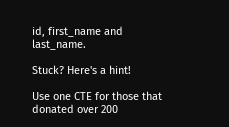id, first_name and last_name.

Stuck? Here's a hint!

Use one CTE for those that donated over 200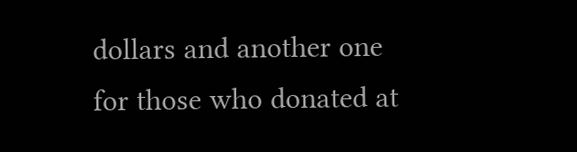dollars and another one for those who donated at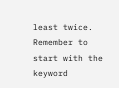least twice. Remember to start with the keyword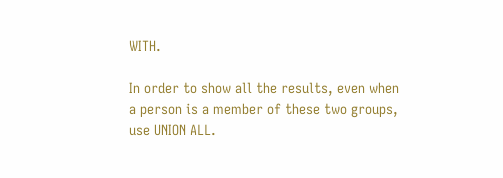WITH.

In order to show all the results, even when a person is a member of these two groups, use UNION ALL.